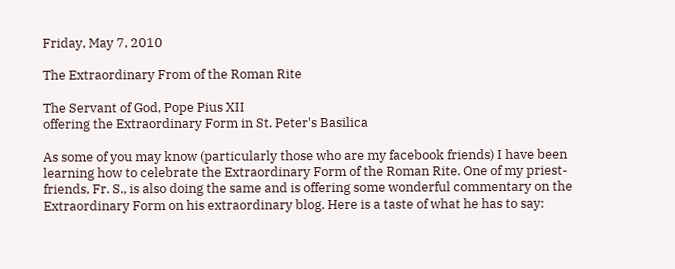Friday, May 7, 2010

The Extraordinary From of the Roman Rite

The Servant of God, Pope Pius XII
offering the Extraordinary Form in St. Peter's Basilica

As some of you may know (particularly those who are my facebook friends) I have been learning how to celebrate the Extraordinary Form of the Roman Rite. One of my priest-friends, Fr. S., is also doing the same and is offering some wonderful commentary on the Extraordinary Form on his extraordinary blog. Here is a taste of what he has to say: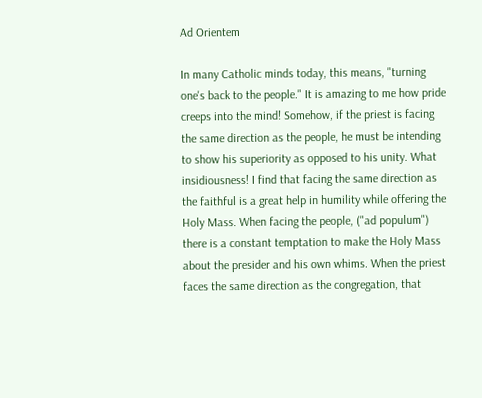Ad Orientem

In many Catholic minds today, this means, "turning one's back to the people." It is amazing to me how pride creeps into the mind! Somehow, if the priest is facing the same direction as the people, he must be intending to show his superiority as opposed to his unity. What insidiousness! I find that facing the same direction as the faithful is a great help in humility while offering the Holy Mass. When facing the people, ("ad populum") there is a constant temptation to make the Holy Mass about the presider and his own whims. When the priest faces the same direction as the congregation, that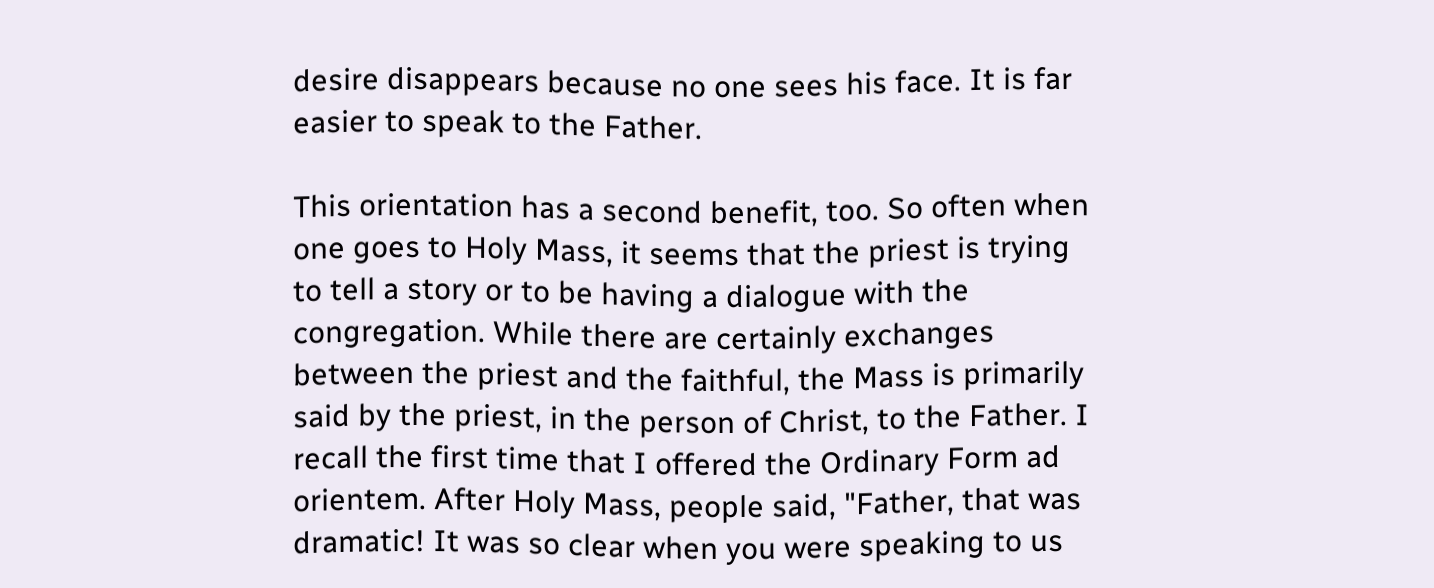desire disappears because no one sees his face. It is far easier to speak to the Father.

This orientation has a second benefit, too. So often when one goes to Holy Mass, it seems that the priest is trying to tell a story or to be having a dialogue with the congregation. While there are certainly exchanges between the priest and the faithful, the Mass is primarily said by the priest, in the person of Christ, to the Father. I recall the first time that I offered the Ordinary Form ad orientem. After Holy Mass, people said, "Father, that was dramatic! It was so clear when you were speaking to us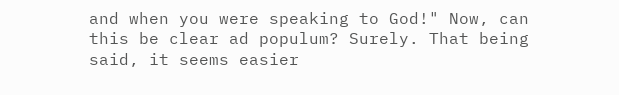and when you were speaking to God!" Now, can this be clear ad populum? Surely. That being said, it seems easier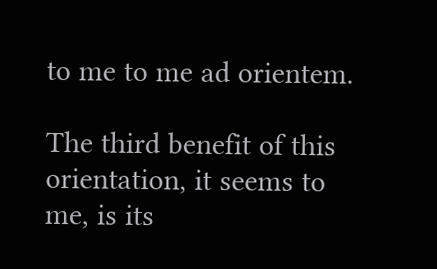to me to me ad orientem.

The third benefit of this orientation, it seems to me, is its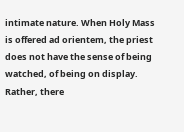intimate nature. When Holy Mass is offered ad orientem, the priest does not have the sense of being watched, of being on display. Rather, there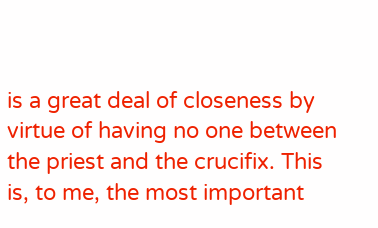is a great deal of closeness by virtue of having no one between the priest and the crucifix. This is, to me, the most important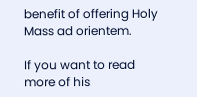benefit of offering Holy Mass ad orientem.

If you want to read more of his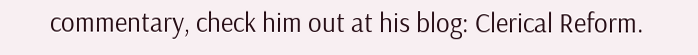commentary, check him out at his blog: Clerical Reform.